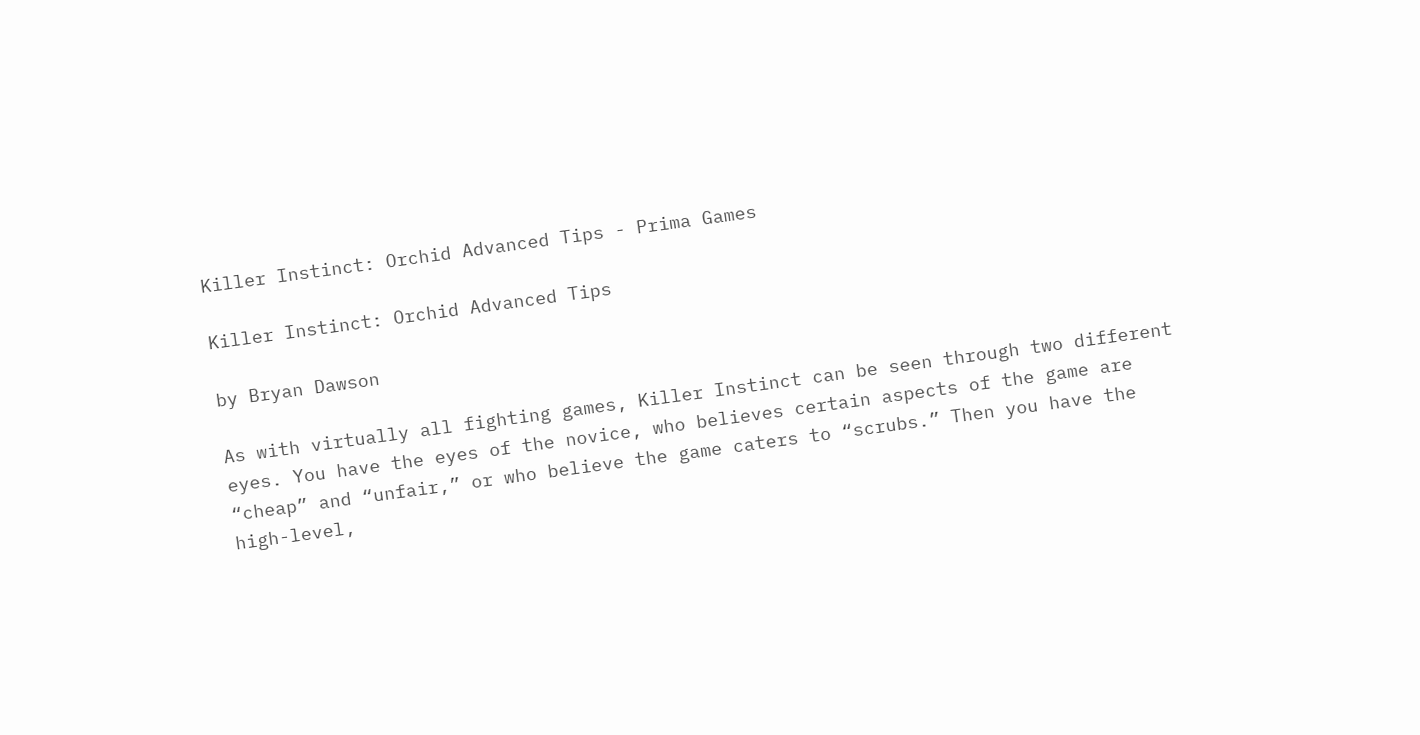Killer Instinct: Orchid Advanced Tips - Prima Games

Killer Instinct: Orchid Advanced Tips

by Bryan Dawson

As with virtually all fighting games, Killer Instinct can be seen through two different eyes. You have the eyes of the novice, who believes certain aspects of the game are “cheap” and “unfair,” or who believe the game caters to “scrubs.” Then you have the high-level,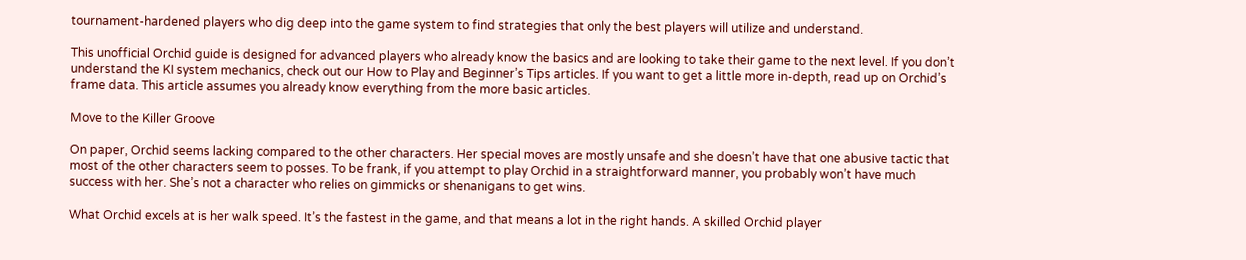tournament-hardened players who dig deep into the game system to find strategies that only the best players will utilize and understand.

This unofficial Orchid guide is designed for advanced players who already know the basics and are looking to take their game to the next level. If you don’t understand the KI system mechanics, check out our How to Play and Beginner’s Tips articles. If you want to get a little more in-depth, read up on Orchid’s frame data. This article assumes you already know everything from the more basic articles.

Move to the Killer Groove

On paper, Orchid seems lacking compared to the other characters. Her special moves are mostly unsafe and she doesn’t have that one abusive tactic that most of the other characters seem to posses. To be frank, if you attempt to play Orchid in a straightforward manner, you probably won’t have much success with her. She’s not a character who relies on gimmicks or shenanigans to get wins.

What Orchid excels at is her walk speed. It’s the fastest in the game, and that means a lot in the right hands. A skilled Orchid player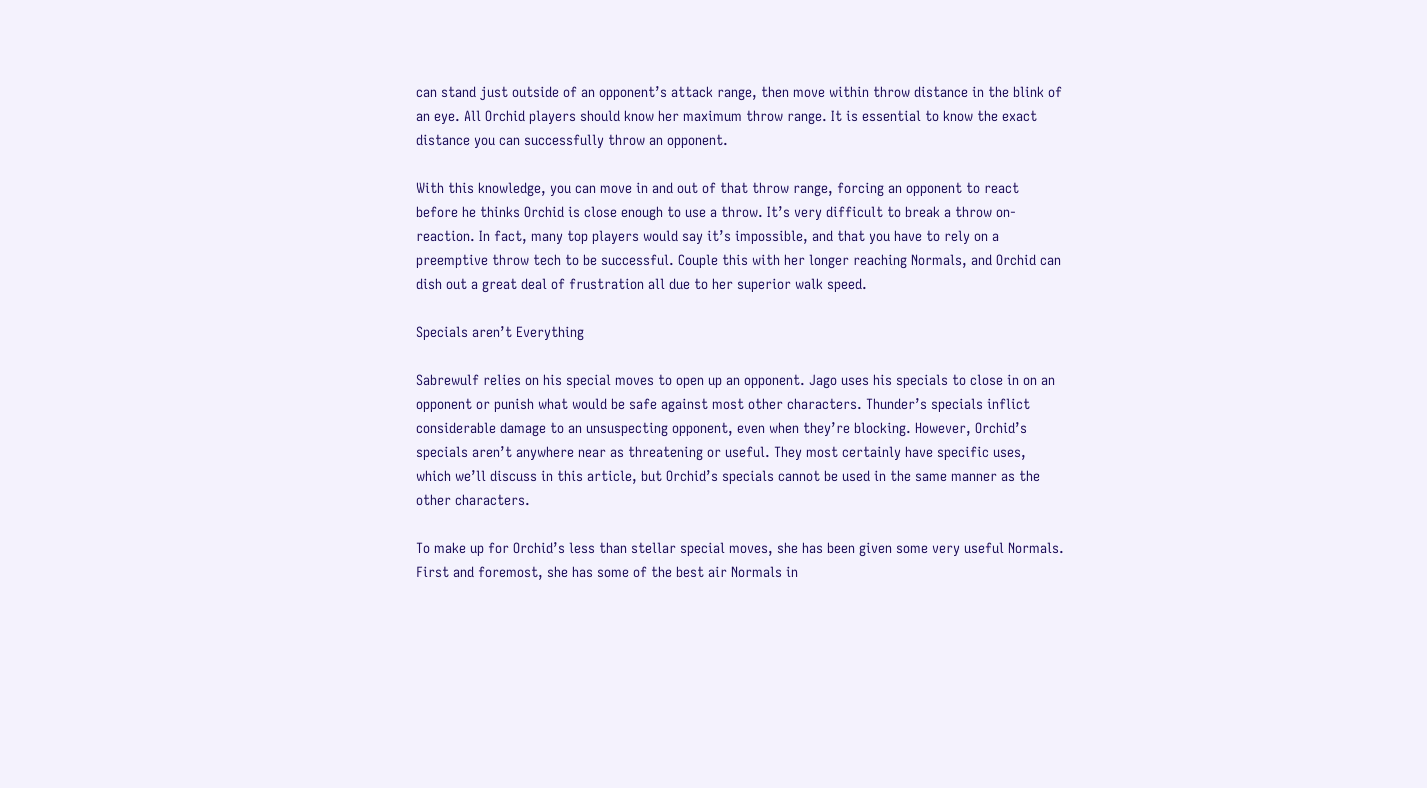can stand just outside of an opponent’s attack range, then move within throw distance in the blink of an eye. All Orchid players should know her maximum throw range. It is essential to know the exact distance you can successfully throw an opponent.

With this knowledge, you can move in and out of that throw range, forcing an opponent to react before he thinks Orchid is close enough to use a throw. It’s very difficult to break a throw on-reaction. In fact, many top players would say it’s impossible, and that you have to rely on a preemptive throw tech to be successful. Couple this with her longer reaching Normals, and Orchid can dish out a great deal of frustration all due to her superior walk speed.

Specials aren’t Everything

Sabrewulf relies on his special moves to open up an opponent. Jago uses his specials to close in on an opponent or punish what would be safe against most other characters. Thunder’s specials inflict considerable damage to an unsuspecting opponent, even when they’re blocking. However, Orchid’s specials aren’t anywhere near as threatening or useful. They most certainly have specific uses, which we’ll discuss in this article, but Orchid’s specials cannot be used in the same manner as the other characters.

To make up for Orchid’s less than stellar special moves, she has been given some very useful Normals. First and foremost, she has some of the best air Normals in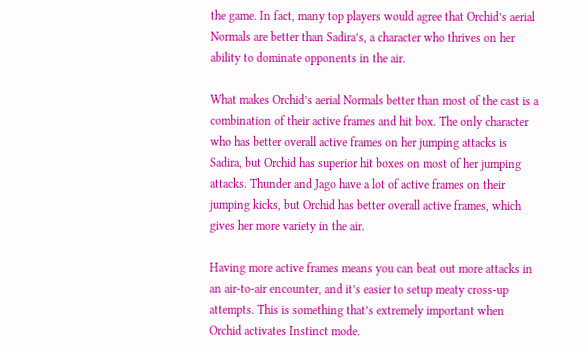the game. In fact, many top players would agree that Orchid’s aerial Normals are better than Sadira’s, a character who thrives on her ability to dominate opponents in the air.

What makes Orchid’s aerial Normals better than most of the cast is a combination of their active frames and hit box. The only character who has better overall active frames on her jumping attacks is Sadira, but Orchid has superior hit boxes on most of her jumping attacks. Thunder and Jago have a lot of active frames on their jumping kicks, but Orchid has better overall active frames, which gives her more variety in the air.

Having more active frames means you can beat out more attacks in an air-to-air encounter, and it’s easier to setup meaty cross-up attempts. This is something that’s extremely important when Orchid activates Instinct mode.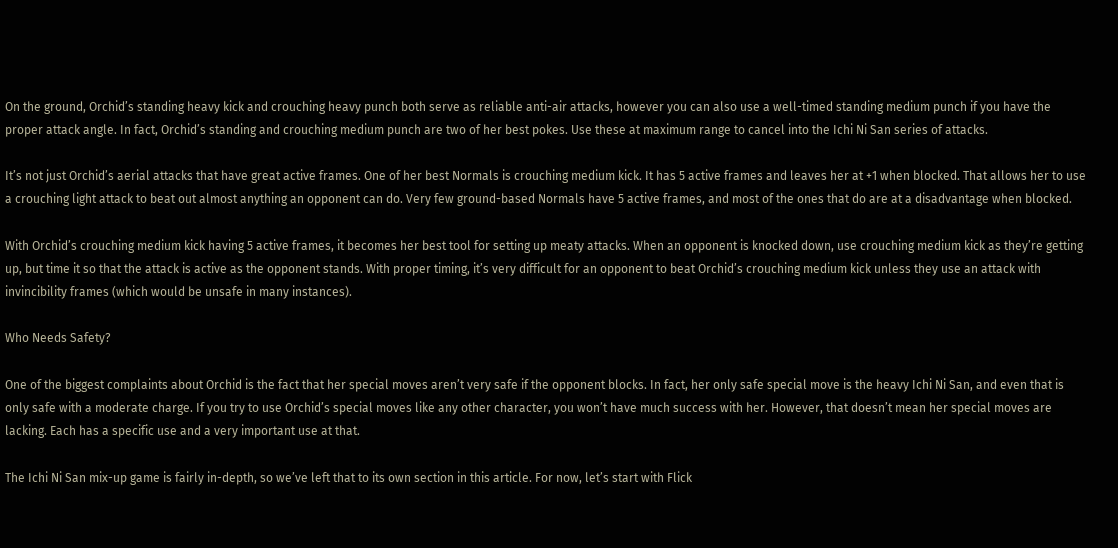On the ground, Orchid’s standing heavy kick and crouching heavy punch both serve as reliable anti-air attacks, however you can also use a well-timed standing medium punch if you have the proper attack angle. In fact, Orchid’s standing and crouching medium punch are two of her best pokes. Use these at maximum range to cancel into the Ichi Ni San series of attacks.

It’s not just Orchid’s aerial attacks that have great active frames. One of her best Normals is crouching medium kick. It has 5 active frames and leaves her at +1 when blocked. That allows her to use a crouching light attack to beat out almost anything an opponent can do. Very few ground-based Normals have 5 active frames, and most of the ones that do are at a disadvantage when blocked.

With Orchid’s crouching medium kick having 5 active frames, it becomes her best tool for setting up meaty attacks. When an opponent is knocked down, use crouching medium kick as they’re getting up, but time it so that the attack is active as the opponent stands. With proper timing, it’s very difficult for an opponent to beat Orchid’s crouching medium kick unless they use an attack with invincibility frames (which would be unsafe in many instances).

Who Needs Safety?

One of the biggest complaints about Orchid is the fact that her special moves aren’t very safe if the opponent blocks. In fact, her only safe special move is the heavy Ichi Ni San, and even that is only safe with a moderate charge. If you try to use Orchid’s special moves like any other character, you won’t have much success with her. However, that doesn’t mean her special moves are lacking. Each has a specific use and a very important use at that.

The Ichi Ni San mix-up game is fairly in-depth, so we’ve left that to its own section in this article. For now, let’s start with Flick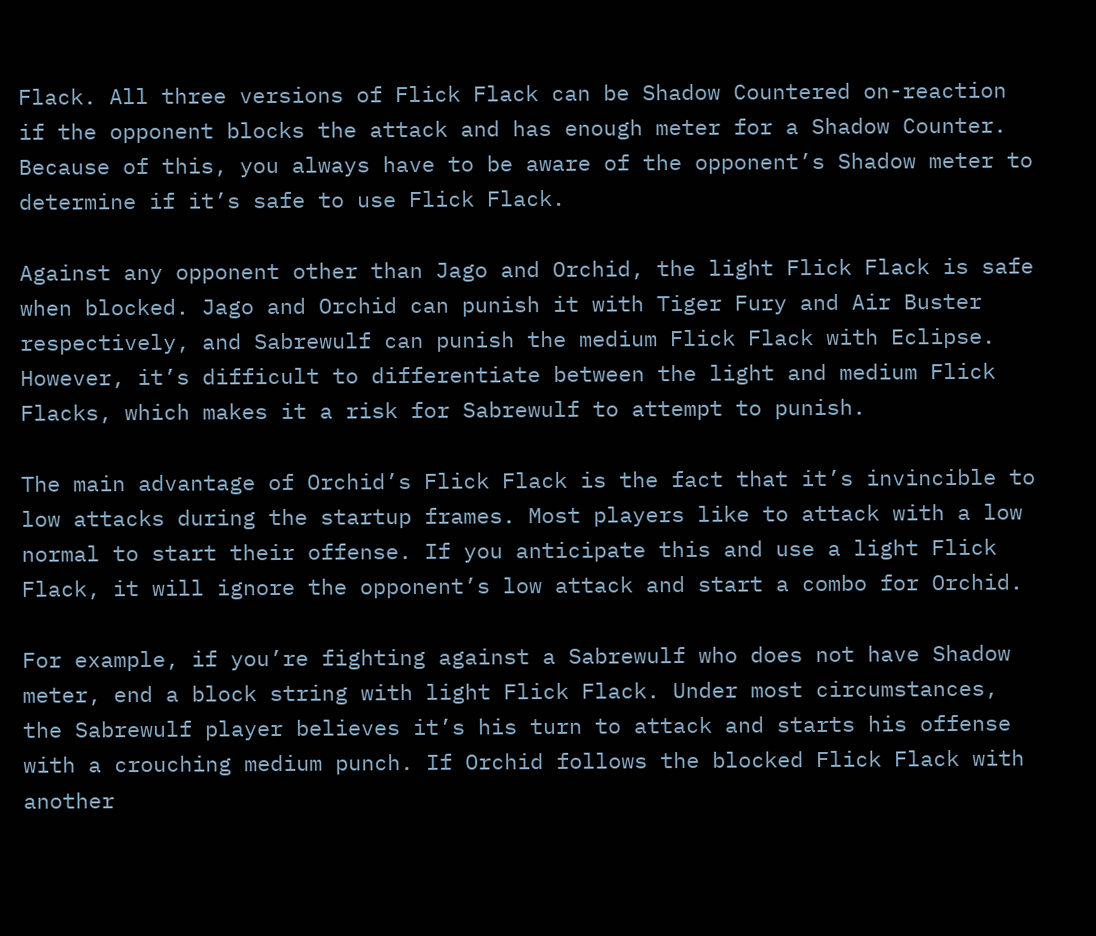Flack. All three versions of Flick Flack can be Shadow Countered on-reaction if the opponent blocks the attack and has enough meter for a Shadow Counter. Because of this, you always have to be aware of the opponent’s Shadow meter to determine if it’s safe to use Flick Flack.

Against any opponent other than Jago and Orchid, the light Flick Flack is safe when blocked. Jago and Orchid can punish it with Tiger Fury and Air Buster respectively, and Sabrewulf can punish the medium Flick Flack with Eclipse. However, it’s difficult to differentiate between the light and medium Flick Flacks, which makes it a risk for Sabrewulf to attempt to punish.

The main advantage of Orchid’s Flick Flack is the fact that it’s invincible to low attacks during the startup frames. Most players like to attack with a low normal to start their offense. If you anticipate this and use a light Flick Flack, it will ignore the opponent’s low attack and start a combo for Orchid.

For example, if you’re fighting against a Sabrewulf who does not have Shadow meter, end a block string with light Flick Flack. Under most circumstances, the Sabrewulf player believes it’s his turn to attack and starts his offense with a crouching medium punch. If Orchid follows the blocked Flick Flack with another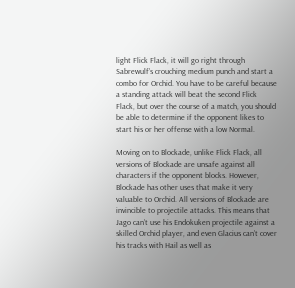light Flick Flack, it will go right through Sabrewulf’s crouching medium punch and start a combo for Orchid. You have to be careful because a standing attack will beat the second Flick Flack, but over the course of a match, you should be able to determine if the opponent likes to start his or her offense with a low Normal.

Moving on to Blockade, unlike Flick Flack, all versions of Blockade are unsafe against all characters if the opponent blocks. However, Blockade has other uses that make it very valuable to Orchid. All versions of Blockade are invincible to projectile attacks. This means that Jago can’t use his Endokuken projectile against a skilled Orchid player, and even Glacius can’t cover his tracks with Hail as well as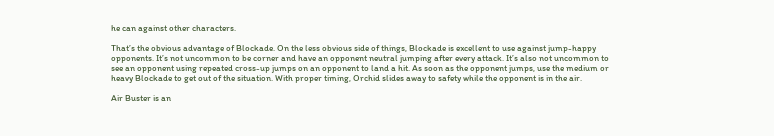he can against other characters.

That’s the obvious advantage of Blockade. On the less obvious side of things, Blockade is excellent to use against jump-happy opponents. It’s not uncommon to be corner and have an opponent neutral jumping after every attack. It’s also not uncommon to see an opponent using repeated cross-up jumps on an opponent to land a hit. As soon as the opponent jumps, use the medium or heavy Blockade to get out of the situation. With proper timing, Orchid slides away to safety while the opponent is in the air.

Air Buster is an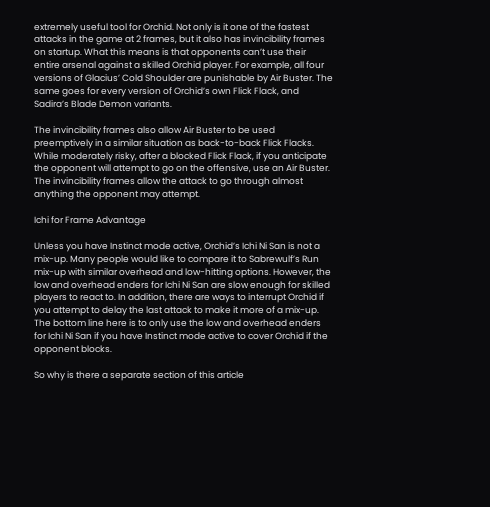extremely useful tool for Orchid. Not only is it one of the fastest attacks in the game at 2 frames, but it also has invincibility frames on startup. What this means is that opponents can’t use their entire arsenal against a skilled Orchid player. For example, all four versions of Glacius’ Cold Shoulder are punishable by Air Buster. The same goes for every version of Orchid’s own Flick Flack, and Sadira’s Blade Demon variants.

The invincibility frames also allow Air Buster to be used preemptively in a similar situation as back-to-back Flick Flacks. While moderately risky, after a blocked Flick Flack, if you anticipate the opponent will attempt to go on the offensive, use an Air Buster. The invincibility frames allow the attack to go through almost anything the opponent may attempt.

Ichi for Frame Advantage

Unless you have Instinct mode active, Orchid’s Ichi Ni San is not a mix-up. Many people would like to compare it to Sabrewulf’s Run mix-up with similar overhead and low-hitting options. However, the low and overhead enders for Ichi Ni San are slow enough for skilled players to react to. In addition, there are ways to interrupt Orchid if you attempt to delay the last attack to make it more of a mix-up. The bottom line here is to only use the low and overhead enders for Ichi Ni San if you have Instinct mode active to cover Orchid if the opponent blocks.

So why is there a separate section of this article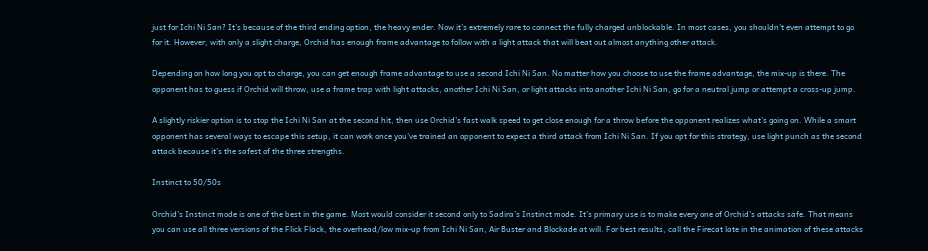just for Ichi Ni San? It’s because of the third ending option, the heavy ender. Now it’s extremely rare to connect the fully charged unblockable. In most cases, you shouldn’t even attempt to go for it. However, with only a slight charge, Orchid has enough frame advantage to follow with a light attack that will beat out almost anything other attack.

Depending on how long you opt to charge, you can get enough frame advantage to use a second Ichi Ni San. No matter how you choose to use the frame advantage, the mix-up is there. The opponent has to guess if Orchid will throw, use a frame trap with light attacks, another Ichi Ni San, or light attacks into another Ichi Ni San, go for a neutral jump or attempt a cross-up jump.

A slightly riskier option is to stop the Ichi Ni San at the second hit, then use Orchid’s fast walk speed to get close enough for a throw before the opponent realizes what’s going on. While a smart opponent has several ways to escape this setup, it can work once you’ve trained an opponent to expect a third attack from Ichi Ni San. If you opt for this strategy, use light punch as the second attack because it’s the safest of the three strengths.

Instinct to 50/50s

Orchid’s Instinct mode is one of the best in the game. Most would consider it second only to Sadira’s Instinct mode. It’s primary use is to make every one of Orchid’s attacks safe. That means you can use all three versions of the Flick Flack, the overhead/low mix-up from Ichi Ni San, Air Buster and Blockade at will. For best results, call the Firecat late in the animation of these attacks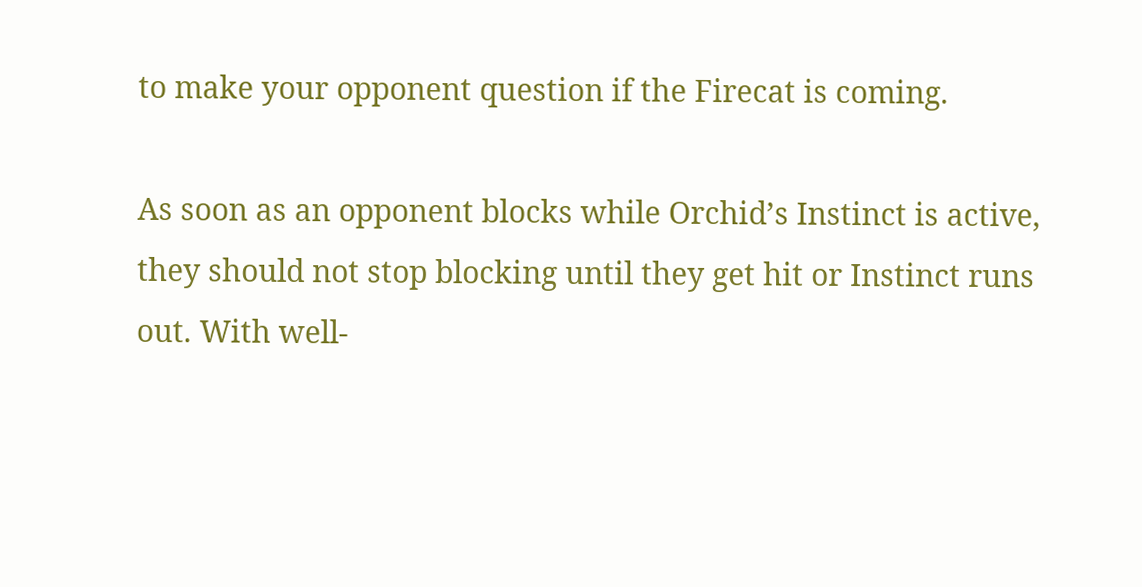to make your opponent question if the Firecat is coming.

As soon as an opponent blocks while Orchid’s Instinct is active, they should not stop blocking until they get hit or Instinct runs out. With well-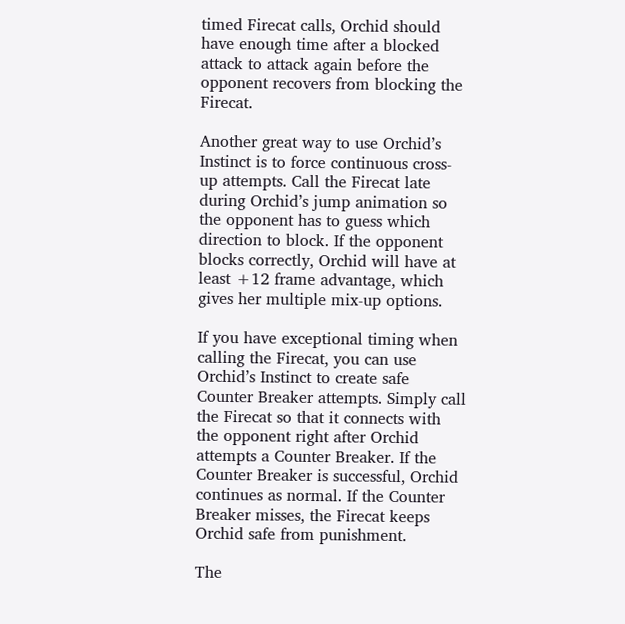timed Firecat calls, Orchid should have enough time after a blocked attack to attack again before the opponent recovers from blocking the Firecat.

Another great way to use Orchid’s Instinct is to force continuous cross-up attempts. Call the Firecat late during Orchid’s jump animation so the opponent has to guess which direction to block. If the opponent blocks correctly, Orchid will have at least +12 frame advantage, which gives her multiple mix-up options.

If you have exceptional timing when calling the Firecat, you can use Orchid’s Instinct to create safe Counter Breaker attempts. Simply call the Firecat so that it connects with the opponent right after Orchid attempts a Counter Breaker. If the Counter Breaker is successful, Orchid continues as normal. If the Counter Breaker misses, the Firecat keeps Orchid safe from punishment.

The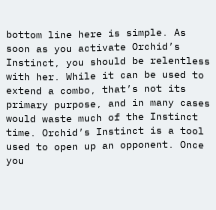bottom line here is simple. As soon as you activate Orchid’s Instinct, you should be relentless with her. While it can be used to extend a combo, that’s not its primary purpose, and in many cases would waste much of the Instinct time. Orchid’s Instinct is a tool used to open up an opponent. Once you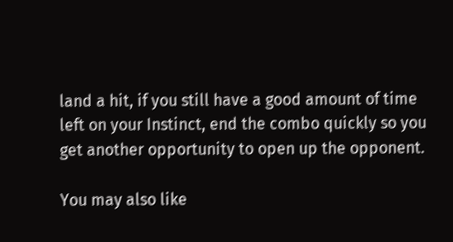land a hit, if you still have a good amount of time left on your Instinct, end the combo quickly so you get another opportunity to open up the opponent.

You may also like